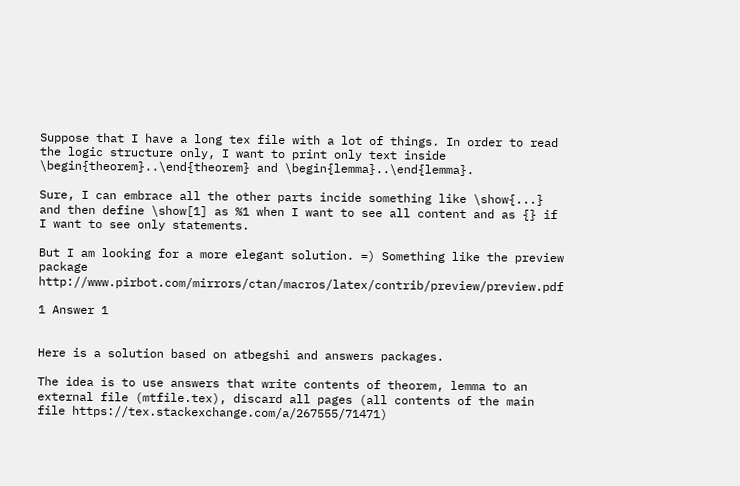Suppose that I have a long tex file with a lot of things. In order to read the logic structure only, I want to print only text inside \begin{theorem}..\end{theorem} and \begin{lemma}..\end{lemma}.

Sure, I can embrace all the other parts incide something like \show{...} and then define \show[1] as %1 when I want to see all content and as {} if I want to see only statements.

But I am looking for a more elegant solution. =) Something like the preview package http://www.pirbot.com/mirrors/ctan/macros/latex/contrib/preview/preview.pdf

1 Answer 1


Here is a solution based on atbegshi and answers packages.

The idea is to use answers that write contents of theorem, lemma to an external file (mtfile.tex), discard all pages (all contents of the main file https://tex.stackexchange.com/a/267555/71471)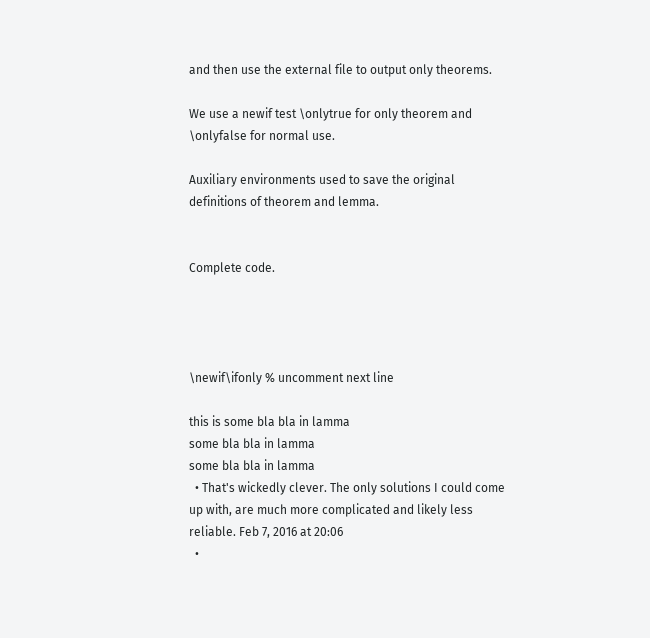and then use the external file to output only theorems.

We use a newif test \onlytrue for only theorem and \onlyfalse for normal use.

Auxiliary environments used to save the original definitions of theorem and lemma.


Complete code.




\newif\ifonly % uncomment next line

this is some bla bla in lamma
some bla bla in lamma
some bla bla in lamma
  • That's wickedly clever. The only solutions I could come up with, are much more complicated and likely less reliable. Feb 7, 2016 at 20:06
  •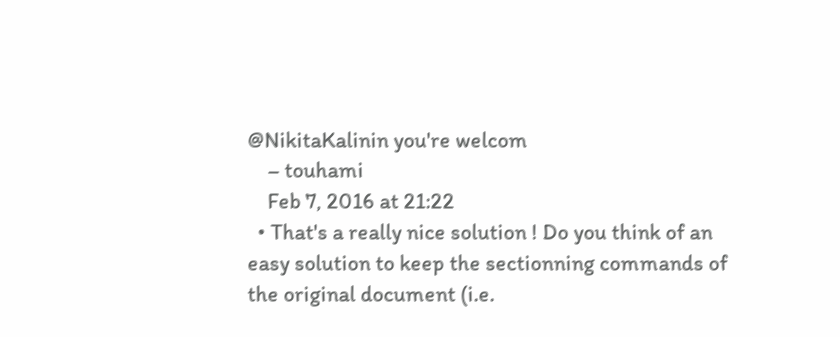@NikitaKalinin you're welcom
    – touhami
    Feb 7, 2016 at 21:22
  • That's a really nice solution ! Do you think of an easy solution to keep the sectionning commands of the original document (i.e.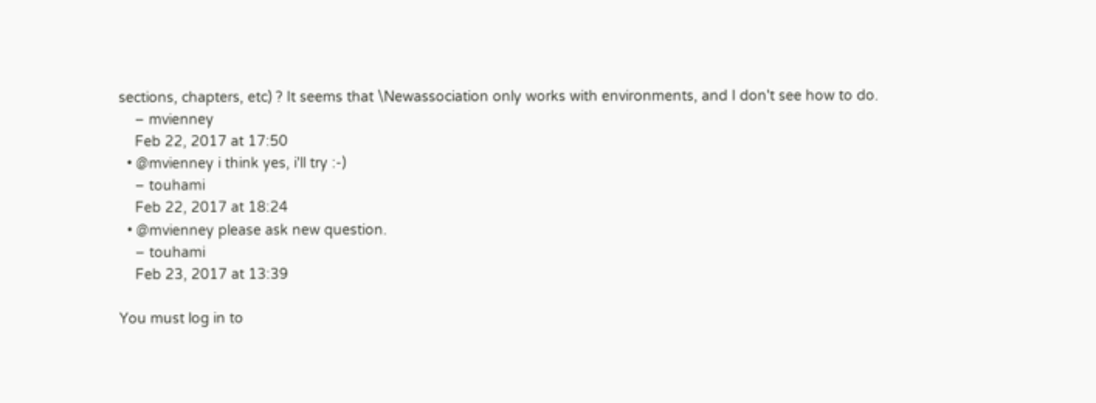sections, chapters, etc) ? It seems that \Newassociation only works with environments, and I don't see how to do.
    – mvienney
    Feb 22, 2017 at 17:50
  • @mvienney i think yes, i'll try :-)
    – touhami
    Feb 22, 2017 at 18:24
  • @mvienney please ask new question.
    – touhami
    Feb 23, 2017 at 13:39

You must log in to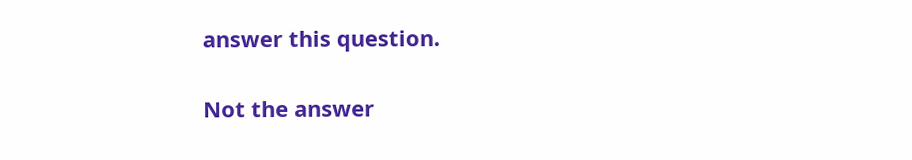answer this question.

Not the answer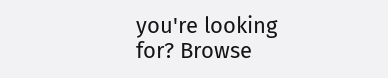you're looking for? Browse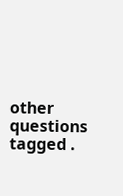other questions tagged .